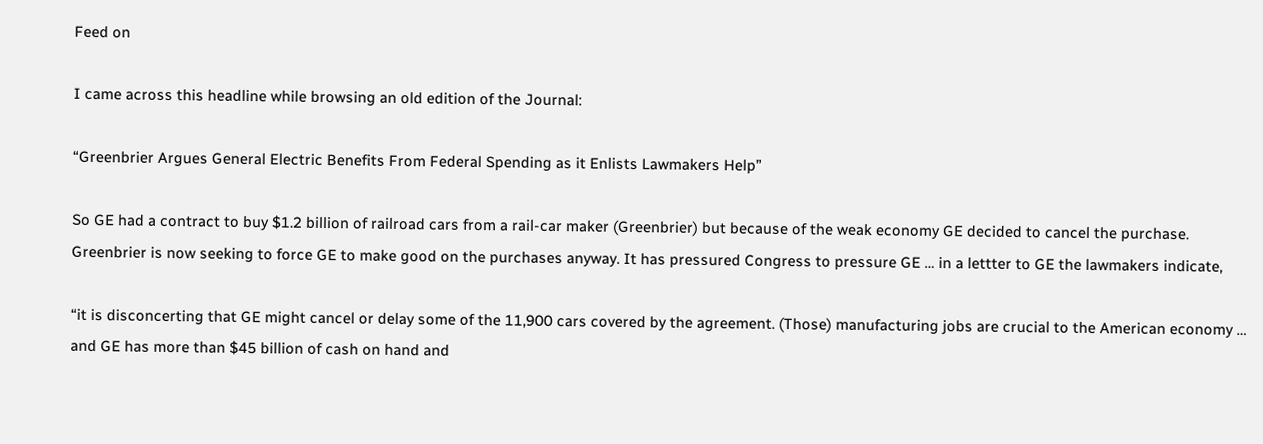Feed on

I came across this headline while browsing an old edition of the Journal:

“Greenbrier Argues General Electric Benefits From Federal Spending as it Enlists Lawmakers Help”

So GE had a contract to buy $1.2 billion of railroad cars from a rail-car maker (Greenbrier) but because of the weak economy GE decided to cancel the purchase. Greenbrier is now seeking to force GE to make good on the purchases anyway. It has pressured Congress to pressure GE … in a lettter to GE the lawmakers indicate,

“it is disconcerting that GE might cancel or delay some of the 11,900 cars covered by the agreement. (Those) manufacturing jobs are crucial to the American economy … and GE has more than $45 billion of cash on hand and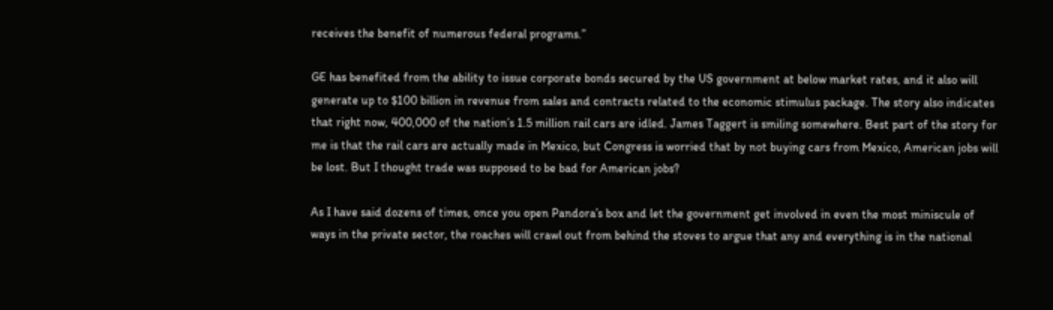receives the benefit of numerous federal programs.”

GE has benefited from the ability to issue corporate bonds secured by the US government at below market rates, and it also will generate up to $100 billion in revenue from sales and contracts related to the economic stimulus package. The story also indicates that right now, 400,000 of the nation’s 1.5 million rail cars are idled. James Taggert is smiling somewhere. Best part of the story for me is that the rail cars are actually made in Mexico, but Congress is worried that by not buying cars from Mexico, American jobs will be lost. But I thought trade was supposed to be bad for American jobs?

As I have said dozens of times, once you open Pandora’s box and let the government get involved in even the most miniscule of ways in the private sector, the roaches will crawl out from behind the stoves to argue that any and everything is in the national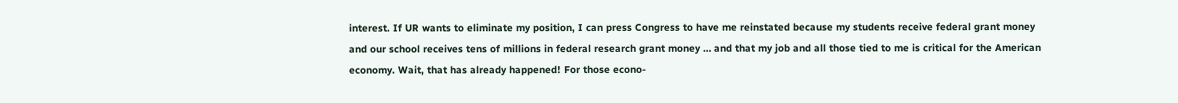interest. If UR wants to eliminate my position, I can press Congress to have me reinstated because my students receive federal grant money and our school receives tens of millions in federal research grant money … and that my job and all those tied to me is critical for the American economy. Wait, that has already happened! For those econo-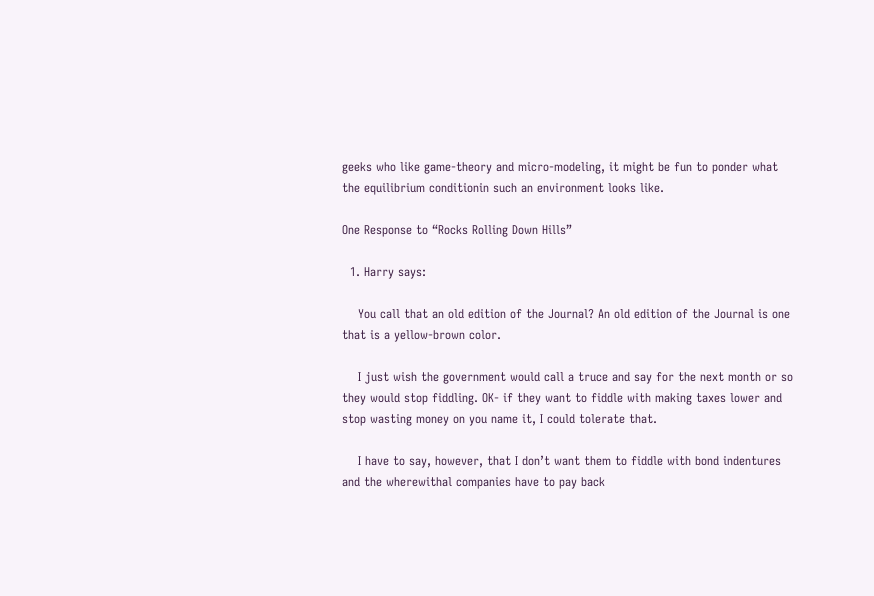geeks who like game-theory and micro-modeling, it might be fun to ponder what the equilibrium conditionin such an environment looks like.

One Response to “Rocks Rolling Down Hills”

  1. Harry says:

    You call that an old edition of the Journal? An old edition of the Journal is one that is a yellow-brown color.

    I just wish the government would call a truce and say for the next month or so they would stop fiddling. OK- if they want to fiddle with making taxes lower and stop wasting money on you name it, I could tolerate that.

    I have to say, however, that I don’t want them to fiddle with bond indentures and the wherewithal companies have to pay back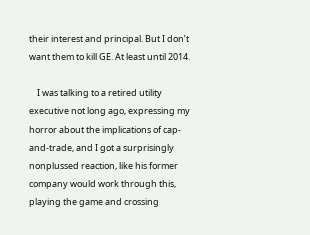their interest and principal. But I don’t want them to kill GE. At least until 2014.

    I was talking to a retired utility executive not long ago, expressing my horror about the implications of cap-and-trade, and I got a surprisingly nonplussed reaction, like his former company would work through this, playing the game and crossing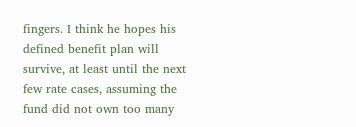fingers. I think he hopes his defined benefit plan will survive, at least until the next few rate cases, assuming the fund did not own too many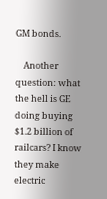GM bonds.

    Another question: what the hell is GE doing buying $1.2 billion of railcars? I know they make electric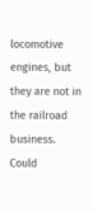locomotive engines, but they are not in the railroad business. Could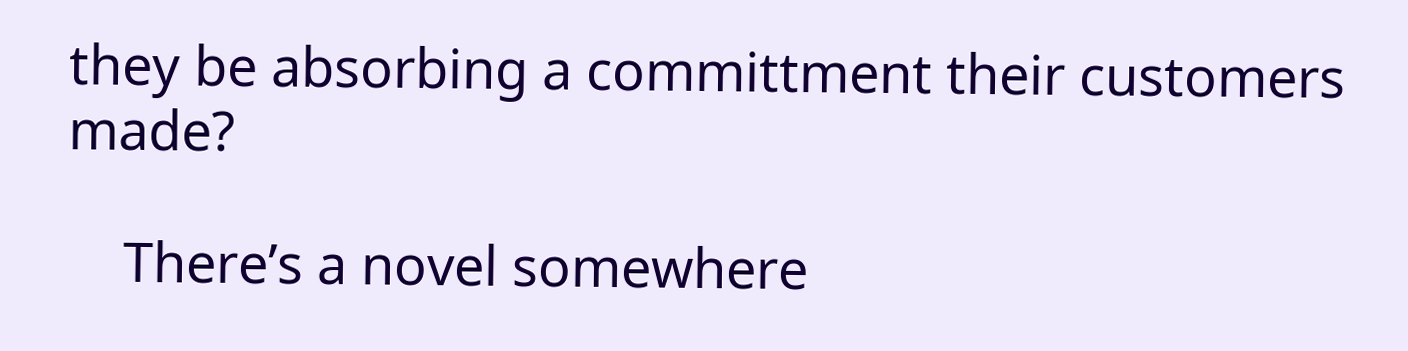they be absorbing a committment their customers made?

    There’s a novel somewhere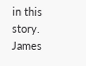in this story. James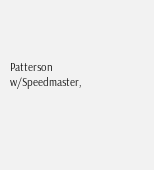Patterson w/Speedmaster,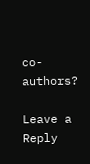co-authors?

Leave a Reply